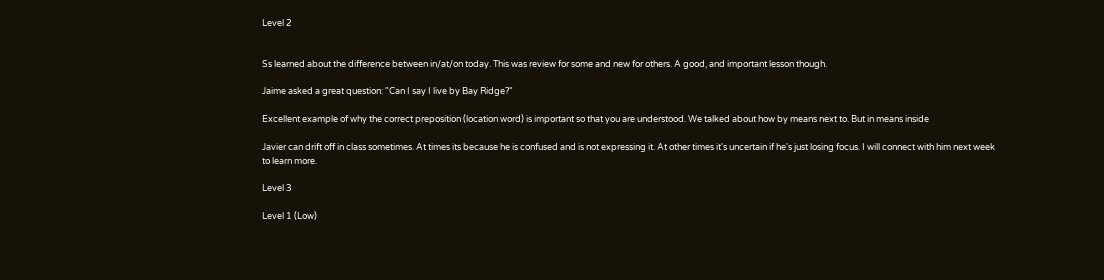Level 2


Ss learned about the difference between in/at/on today. This was review for some and new for others. A good, and important lesson though.

Jaime asked a great question: "Can I say I live by Bay Ridge?"

Excellent example of why the correct preposition (location word) is important so that you are understood. We talked about how by means next to. But in means inside

Javier can drift off in class sometimes. At times its because he is confused and is not expressing it. At other times it's uncertain if he's just losing focus. I will connect with him next week to learn more.

Level 3

Level 1 (Low)